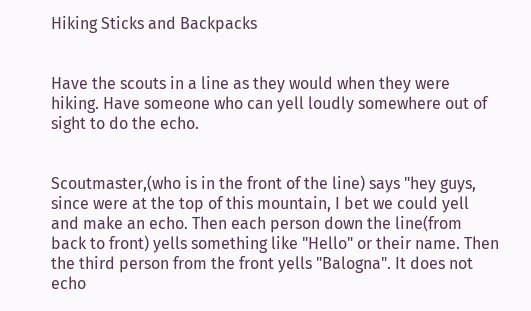Hiking Sticks and Backpacks


Have the scouts in a line as they would when they were hiking. Have someone who can yell loudly somewhere out of sight to do the echo.


Scoutmaster,(who is in the front of the line) says "hey guys, since were at the top of this mountain, I bet we could yell and make an echo. Then each person down the line(from back to front) yells something like "Hello" or their name. Then the third person from the front yells "Balogna". It does not echo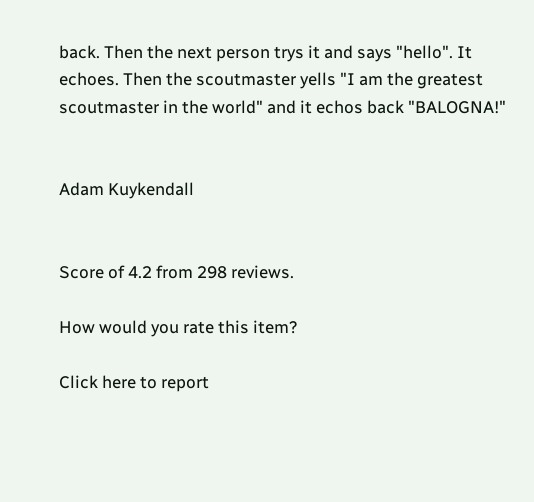back. Then the next person trys it and says "hello". It echoes. Then the scoutmaster yells "I am the greatest scoutmaster in the world" and it echos back "BALOGNA!"


Adam Kuykendall


Score of 4.2 from 298 reviews.

How would you rate this item?

Click here to report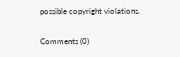possible copyright violations.

Comments (0)